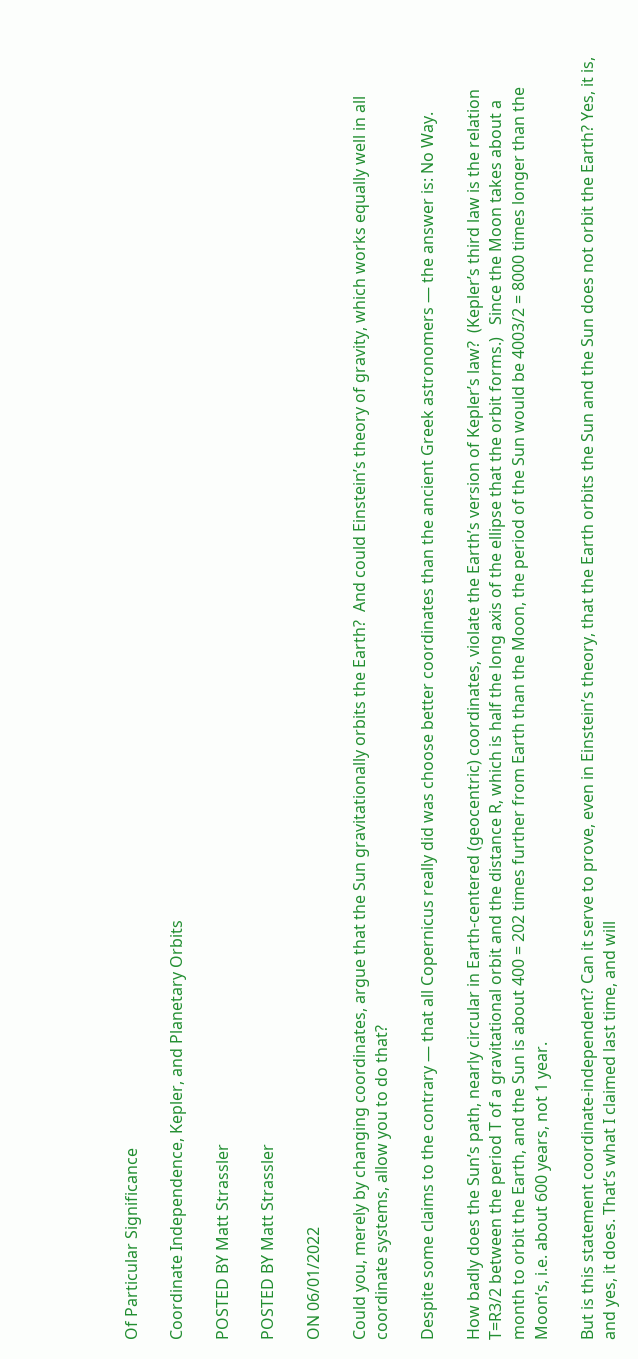Of Particular Significance

Coordinate Independence, Kepler, and Planetary Orbits

POSTED BY Matt Strassler

POSTED BY Matt Strassler

ON 06/01/2022

Could you, merely by changing coordinates, argue that the Sun gravitationally orbits the Earth?  And could Einstein’s theory of gravity, which works equally well in all coordinate systems, allow you to do that?

Despite some claims to the contrary — that all Copernicus really did was choose better coordinates than the ancient Greek astronomers — the answer is: No Way.

How badly does the Sun’s path, nearly circular in Earth-centered (geocentric) coordinates, violate the Earth’s version of Kepler’s law?  (Kepler’s third law is the relation T=R3/2 between the period T of a gravitational orbit and the distance R, which is half the long axis of the ellipse that the orbit forms.)   Since the Moon takes about a month to orbit the Earth, and the Sun is about 400 = 202 times further from Earth than the Moon, the period of the Sun would be 4003/2 = 8000 times longer than the Moon’s, i.e. about 600 years, not 1 year.

But is this statement coordinate-independent? Can it serve to prove, even in Einstein’s theory, that the Earth orbits the Sun and the Sun does not orbit the Earth? Yes, it is, and yes, it does. That’s what I claimed last time, and will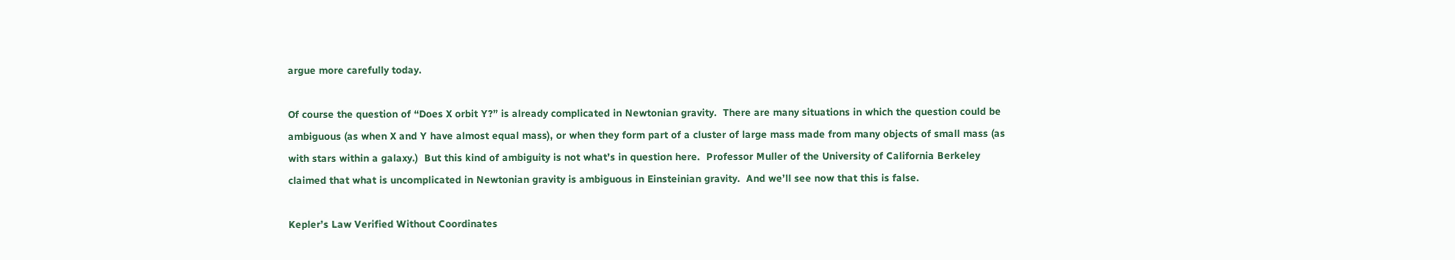argue more carefully today.

Of course the question of “Does X orbit Y?” is already complicated in Newtonian gravity.  There are many situations in which the question could be ambiguous (as when X and Y have almost equal mass), or when they form part of a cluster of large mass made from many objects of small mass (as with stars within a galaxy.)  But this kind of ambiguity is not what’s in question here.  Professor Muller of the University of California Berkeley claimed that what is uncomplicated in Newtonian gravity is ambiguous in Einsteinian gravity.  And we’ll see now that this is false.

Kepler’s Law Verified Without Coordinates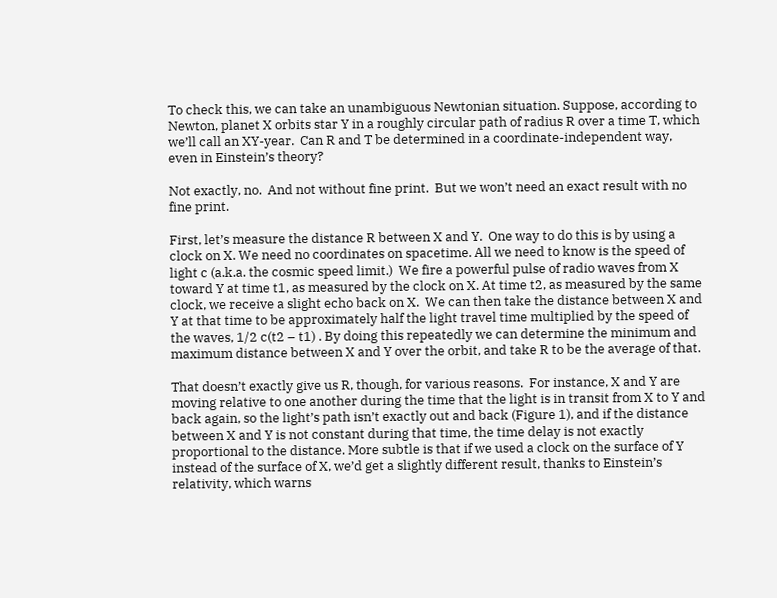To check this, we can take an unambiguous Newtonian situation. Suppose, according to Newton, planet X orbits star Y in a roughly circular path of radius R over a time T, which we’ll call an XY-year.  Can R and T be determined in a coordinate-independent way, even in Einstein’s theory?

Not exactly, no.  And not without fine print.  But we won’t need an exact result with no fine print.

First, let’s measure the distance R between X and Y.  One way to do this is by using a clock on X. We need no coordinates on spacetime. All we need to know is the speed of light c (a.k.a. the cosmic speed limit.)  We fire a powerful pulse of radio waves from X toward Y at time t1, as measured by the clock on X. At time t2, as measured by the same clock, we receive a slight echo back on X.  We can then take the distance between X and Y at that time to be approximately half the light travel time multiplied by the speed of the waves, 1/2 c(t2 – t1) . By doing this repeatedly we can determine the minimum and maximum distance between X and Y over the orbit, and take R to be the average of that.

That doesn’t exactly give us R, though, for various reasons.  For instance, X and Y are moving relative to one another during the time that the light is in transit from X to Y and back again, so the light’s path isn’t exactly out and back (Figure 1), and if the distance between X and Y is not constant during that time, the time delay is not exactly proportional to the distance. More subtle is that if we used a clock on the surface of Y instead of the surface of X, we’d get a slightly different result, thanks to Einstein’s relativity, which warns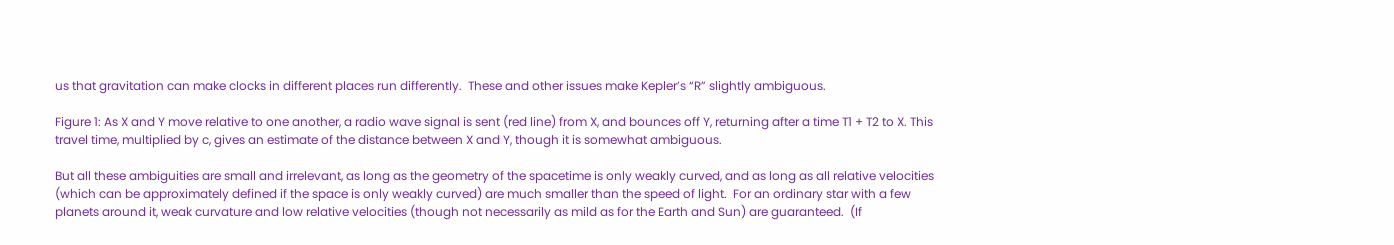us that gravitation can make clocks in different places run differently.  These and other issues make Kepler’s “R” slightly ambiguous.

Figure 1: As X and Y move relative to one another, a radio wave signal is sent (red line) from X, and bounces off Y, returning after a time T1 + T2 to X. This travel time, multiplied by c, gives an estimate of the distance between X and Y, though it is somewhat ambiguous.

But all these ambiguities are small and irrelevant, as long as the geometry of the spacetime is only weakly curved, and as long as all relative velocities (which can be approximately defined if the space is only weakly curved) are much smaller than the speed of light.  For an ordinary star with a few planets around it, weak curvature and low relative velocities (though not necessarily as mild as for the Earth and Sun) are guaranteed.  (If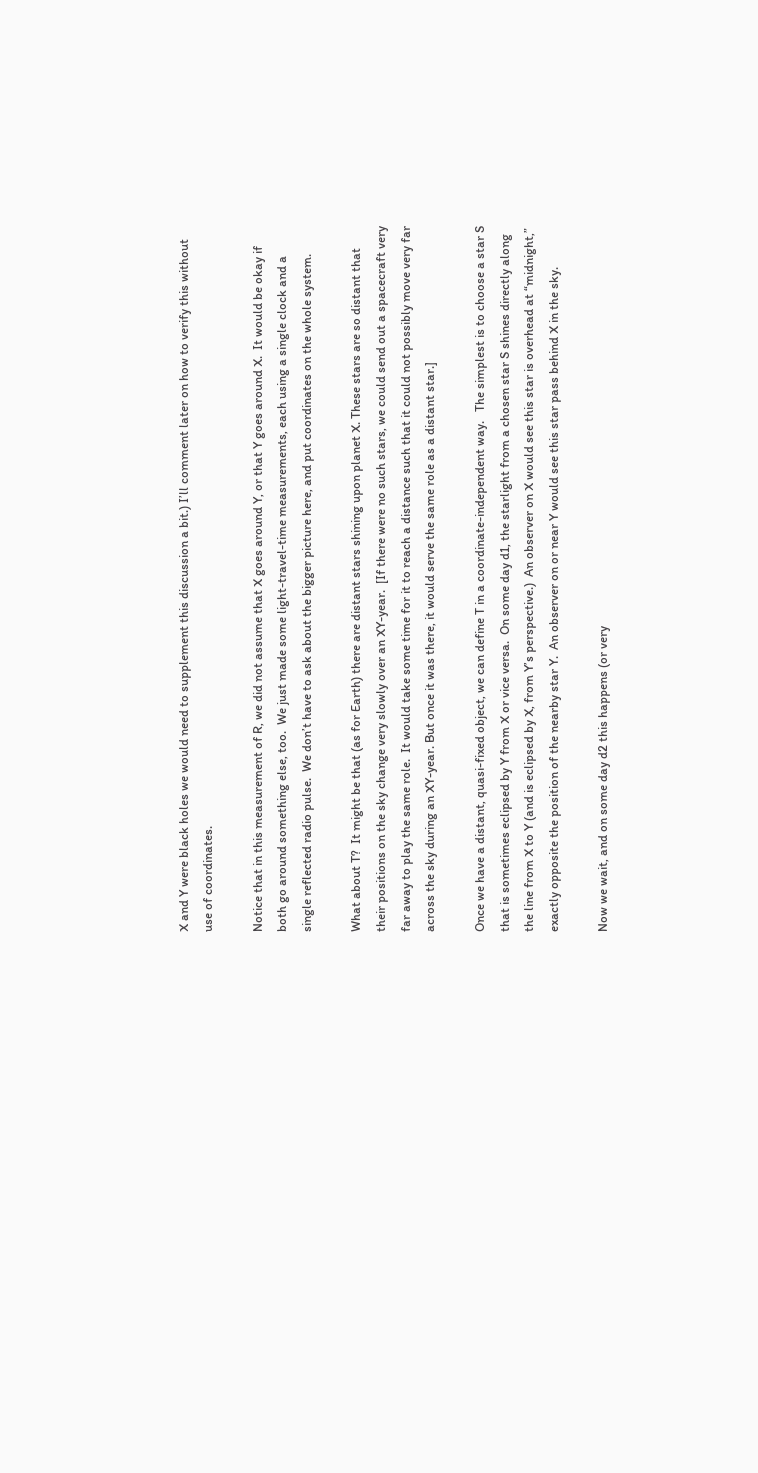X and Y were black holes we would need to supplement this discussion a bit.) I’ll comment later on how to verify this without use of coordinates.

Notice that in this measurement of R, we did not assume that X goes around Y, or that Y goes around X.  It would be okay if both go around something else, too.  We just made some light-travel-time measurements, each using a single clock and a single reflected radio pulse.  We don’t have to ask about the bigger picture here, and put coordinates on the whole system.

What about T?  It might be that (as for Earth) there are distant stars shining upon planet X. These stars are so distant that their positions on the sky change very slowly over an XY-year.  [If there were no such stars, we could send out a spacecraft very far away to play the same role.  It would take some time for it to reach a distance such that it could not possibly move very far across the sky during an XY-year. But once it was there, it would serve the same role as a distant star.]

Once we have a distant, quasi-fixed object, we can define T in a coordinate-independent way.   The simplest is to choose a star S that is sometimes eclipsed by Y from X or vice versa.  On some day d1, the starlight from a chosen star S shines directly along the line from X to Y (and is eclipsed by X, from Y’s perspective.)  An observer on X would see this star is overhead at “midnight,” exactly opposite the position of the nearby star Y.  An observer on or near Y would see this star pass behind X in the sky.

Now we wait, and on some day d2 this happens (or very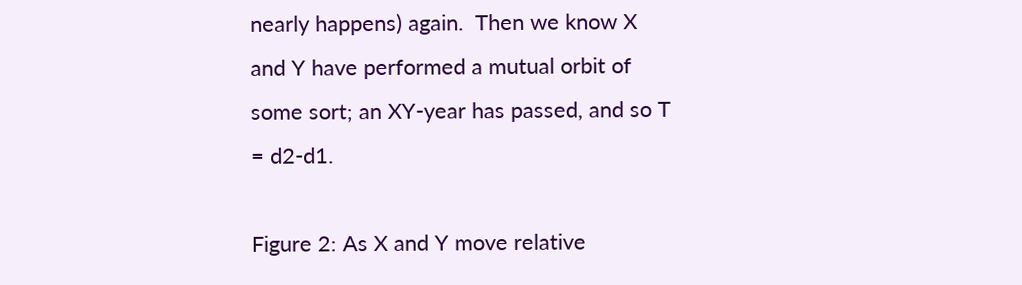nearly happens) again.  Then we know X and Y have performed a mutual orbit of some sort; an XY-year has passed, and so T = d2-d1.

Figure 2: As X and Y move relative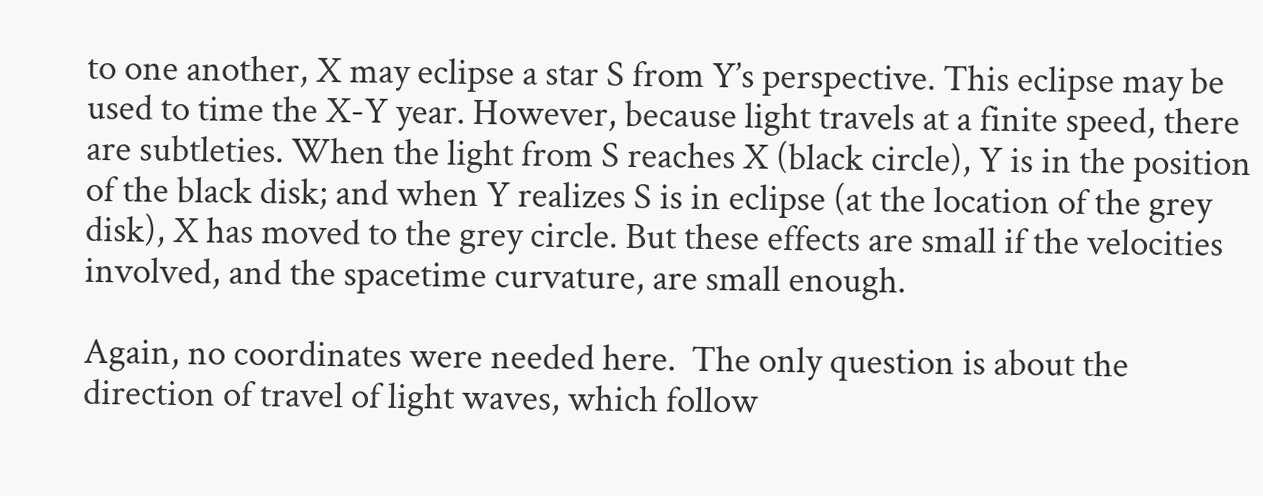to one another, X may eclipse a star S from Y’s perspective. This eclipse may be used to time the X-Y year. However, because light travels at a finite speed, there are subtleties. When the light from S reaches X (black circle), Y is in the position of the black disk; and when Y realizes S is in eclipse (at the location of the grey disk), X has moved to the grey circle. But these effects are small if the velocities involved, and the spacetime curvature, are small enough.

Again, no coordinates were needed here.  The only question is about the direction of travel of light waves, which follow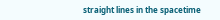straight lines in the spacetime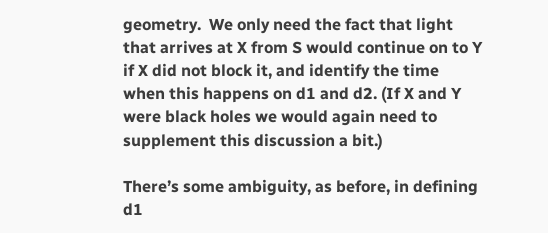geometry.  We only need the fact that light that arrives at X from S would continue on to Y if X did not block it, and identify the time when this happens on d1 and d2. (If X and Y were black holes we would again need to supplement this discussion a bit.)

There’s some ambiguity, as before, in defining d1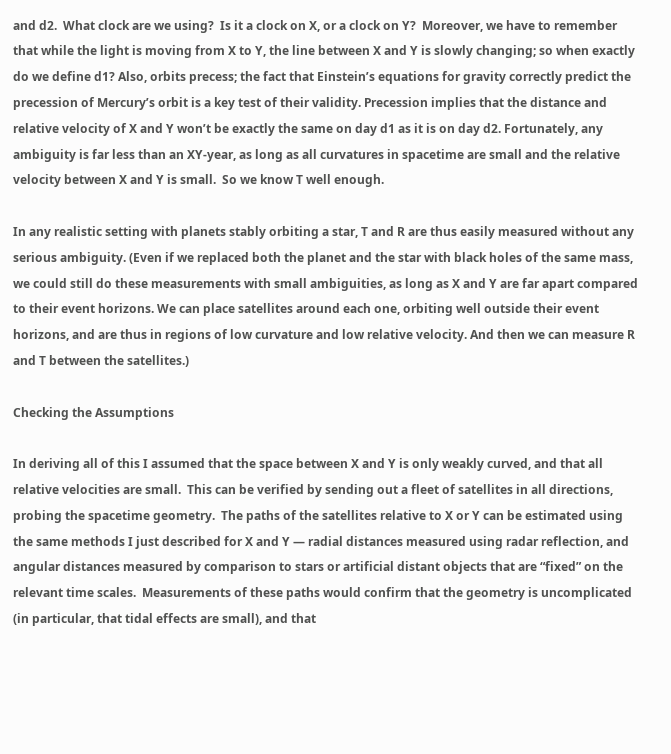and d2.  What clock are we using?  Is it a clock on X, or a clock on Y?  Moreover, we have to remember that while the light is moving from X to Y, the line between X and Y is slowly changing; so when exactly do we define d1? Also, orbits precess; the fact that Einstein’s equations for gravity correctly predict the precession of Mercury’s orbit is a key test of their validity. Precession implies that the distance and relative velocity of X and Y won’t be exactly the same on day d1 as it is on day d2. Fortunately, any ambiguity is far less than an XY-year, as long as all curvatures in spacetime are small and the relative velocity between X and Y is small.  So we know T well enough.

In any realistic setting with planets stably orbiting a star, T and R are thus easily measured without any serious ambiguity. (Even if we replaced both the planet and the star with black holes of the same mass, we could still do these measurements with small ambiguities, as long as X and Y are far apart compared to their event horizons. We can place satellites around each one, orbiting well outside their event horizons, and are thus in regions of low curvature and low relative velocity. And then we can measure R and T between the satellites.)

Checking the Assumptions

In deriving all of this I assumed that the space between X and Y is only weakly curved, and that all relative velocities are small.  This can be verified by sending out a fleet of satellites in all directions, probing the spacetime geometry.  The paths of the satellites relative to X or Y can be estimated using the same methods I just described for X and Y — radial distances measured using radar reflection, and angular distances measured by comparison to stars or artificial distant objects that are “fixed” on the relevant time scales.  Measurements of these paths would confirm that the geometry is uncomplicated (in particular, that tidal effects are small), and that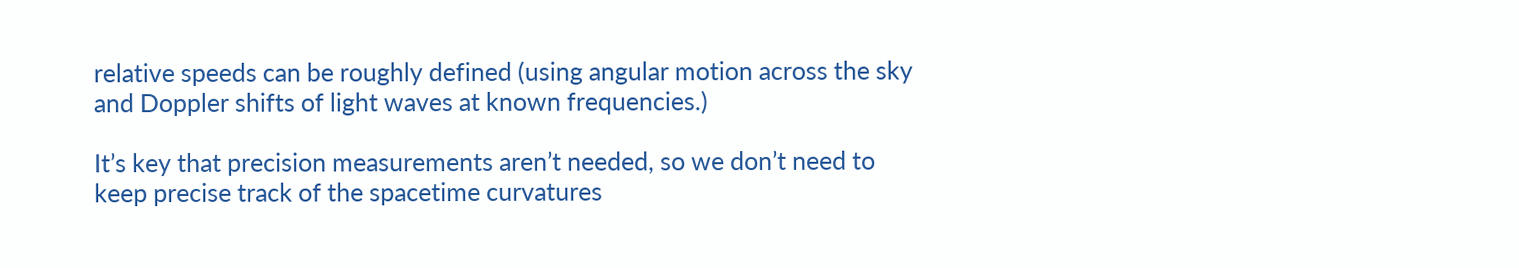relative speeds can be roughly defined (using angular motion across the sky and Doppler shifts of light waves at known frequencies.)

It’s key that precision measurements aren’t needed, so we don’t need to keep precise track of the spacetime curvatures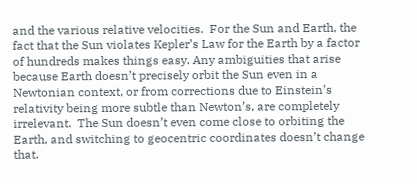and the various relative velocities.  For the Sun and Earth, the fact that the Sun violates Kepler’s Law for the Earth by a factor of hundreds makes things easy. Any ambiguities that arise because Earth doesn’t precisely orbit the Sun even in a Newtonian context, or from corrections due to Einstein’s relativity being more subtle than Newton’s, are completely irrelevant.  The Sun doesn’t even come close to orbiting the Earth, and switching to geocentric coordinates doesn’t change that.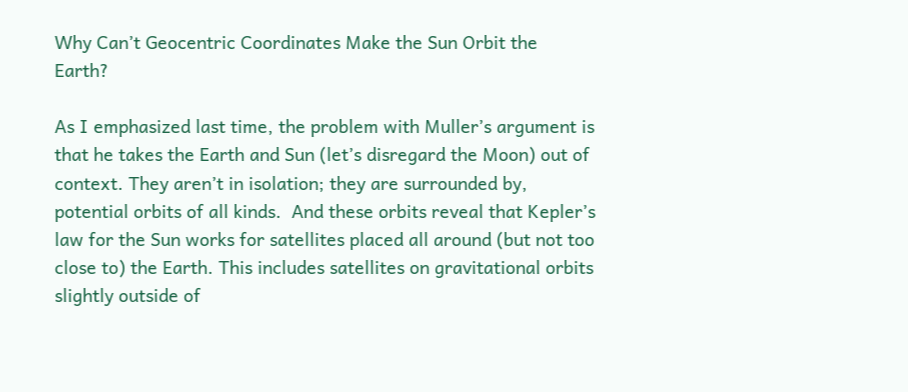Why Can’t Geocentric Coordinates Make the Sun Orbit the Earth?

As I emphasized last time, the problem with Muller’s argument is that he takes the Earth and Sun (let’s disregard the Moon) out of context. They aren’t in isolation; they are surrounded by, potential orbits of all kinds.  And these orbits reveal that Kepler’s law for the Sun works for satellites placed all around (but not too close to) the Earth. This includes satellites on gravitational orbits slightly outside of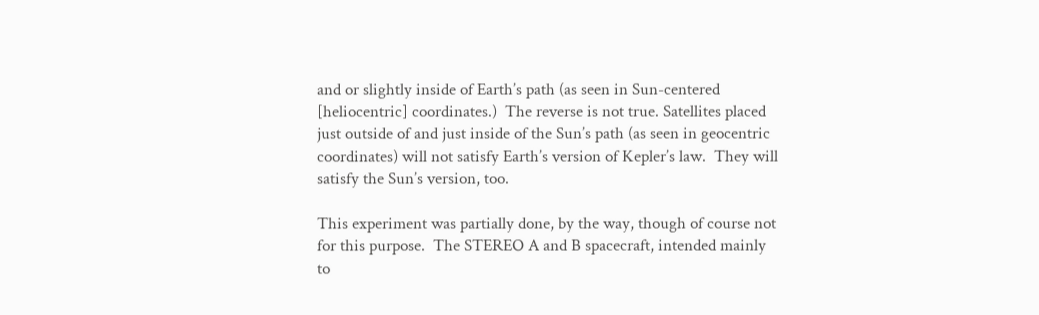and or slightly inside of Earth’s path (as seen in Sun-centered [heliocentric] coordinates.)  The reverse is not true. Satellites placed just outside of and just inside of the Sun’s path (as seen in geocentric coordinates) will not satisfy Earth’s version of Kepler’s law.  They will satisfy the Sun’s version, too.

This experiment was partially done, by the way, though of course not for this purpose.  The STEREO A and B spacecraft, intended mainly to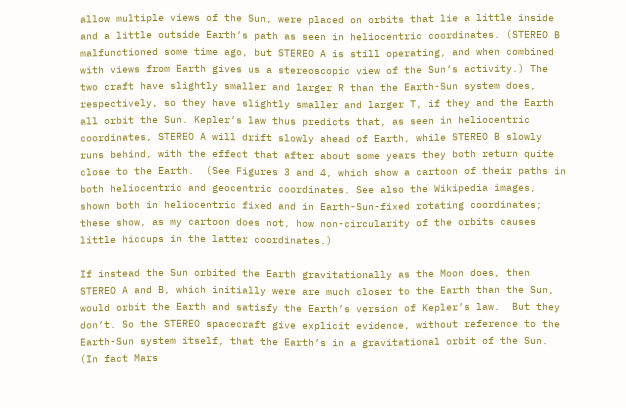allow multiple views of the Sun, were placed on orbits that lie a little inside and a little outside Earth’s path as seen in heliocentric coordinates. (STEREO B malfunctioned some time ago, but STEREO A is still operating, and when combined with views from Earth gives us a stereoscopic view of the Sun’s activity.) The two craft have slightly smaller and larger R than the Earth-Sun system does, respectively, so they have slightly smaller and larger T, if they and the Earth all orbit the Sun. Kepler’s law thus predicts that, as seen in heliocentric coordinates, STEREO A will drift slowly ahead of Earth, while STEREO B slowly runs behind, with the effect that after about some years they both return quite close to the Earth.  (See Figures 3 and 4, which show a cartoon of their paths in both heliocentric and geocentric coordinates. See also the Wikipedia images, shown both in heliocentric fixed and in Earth-Sun-fixed rotating coordinates; these show, as my cartoon does not, how non-circularity of the orbits causes little hiccups in the latter coordinates.)

If instead the Sun orbited the Earth gravitationally as the Moon does, then STEREO A and B, which initially were are much closer to the Earth than the Sun, would orbit the Earth and satisfy the Earth’s version of Kepler’s law.  But they don’t. So the STEREO spacecraft give explicit evidence, without reference to the Earth-Sun system itself, that the Earth’s in a gravitational orbit of the Sun. (In fact Mars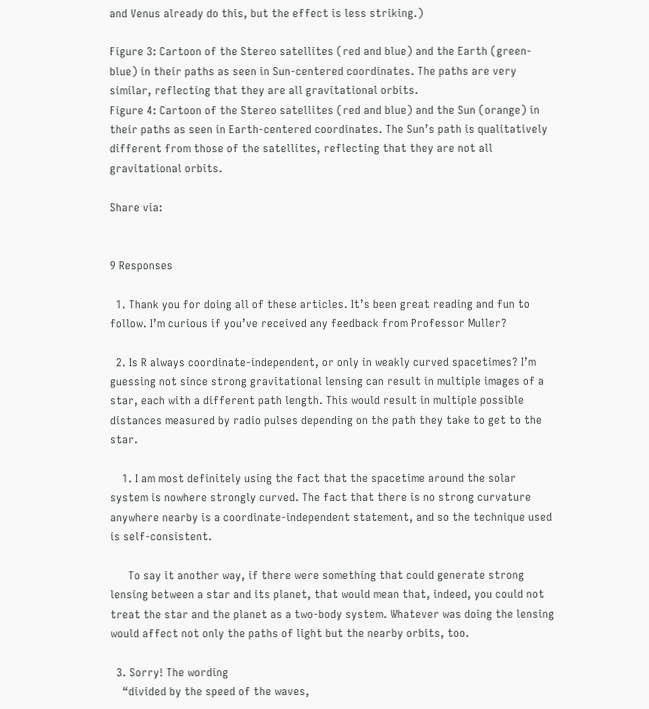and Venus already do this, but the effect is less striking.)

Figure 3: Cartoon of the Stereo satellites (red and blue) and the Earth (green-blue) in their paths as seen in Sun-centered coordinates. The paths are very similar, reflecting that they are all gravitational orbits.
Figure 4: Cartoon of the Stereo satellites (red and blue) and the Sun (orange) in their paths as seen in Earth-centered coordinates. The Sun’s path is qualitatively different from those of the satellites, reflecting that they are not all gravitational orbits.

Share via:


9 Responses

  1. Thank you for doing all of these articles. It’s been great reading and fun to follow. I’m curious if you’ve received any feedback from Professor Muller?

  2. Is R always coordinate-independent, or only in weakly curved spacetimes? I’m guessing not since strong gravitational lensing can result in multiple images of a star, each with a different path length. This would result in multiple possible distances measured by radio pulses depending on the path they take to get to the star.

    1. I am most definitely using the fact that the spacetime around the solar system is nowhere strongly curved. The fact that there is no strong curvature anywhere nearby is a coordinate-independent statement, and so the technique used is self-consistent.

      To say it another way, if there were something that could generate strong lensing between a star and its planet, that would mean that, indeed, you could not treat the star and the planet as a two-body system. Whatever was doing the lensing would affect not only the paths of light but the nearby orbits, too.

  3. Sorry! The wording
    “divided by the speed of the waves,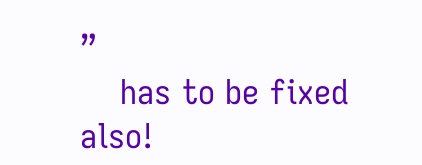”
    has to be fixed also!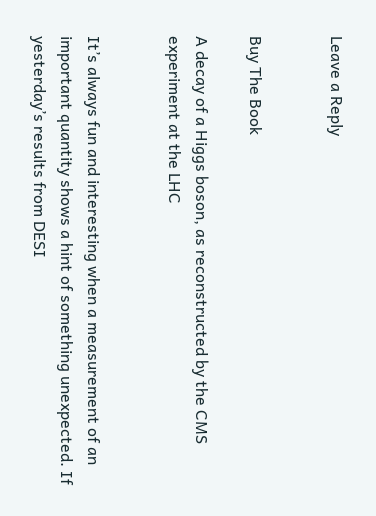Leave a Reply


Buy The Book

A decay of a Higgs boson, as reconstructed by the CMS experiment at the LHC


It’s always fun and interesting when a measurement of an important quantity shows a hint of something unexpected. If yesterday’s results from DESI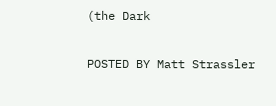(the Dark

POSTED BY Matt Strassler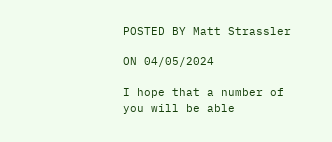POSTED BY Matt Strassler

ON 04/05/2024

I hope that a number of you will be able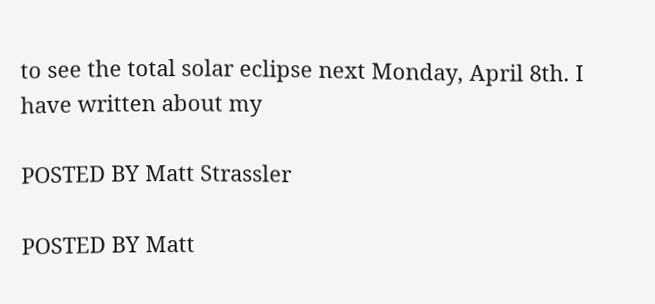to see the total solar eclipse next Monday, April 8th. I have written about my

POSTED BY Matt Strassler

POSTED BY Matt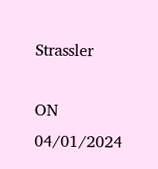Strassler

ON 04/01/2024